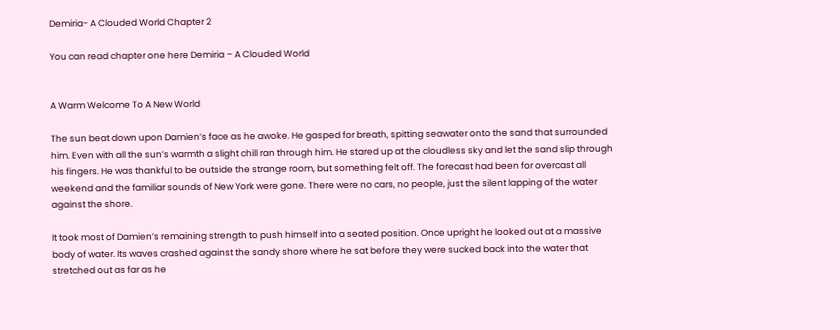Demiria- A Clouded World Chapter 2

You can read chapter one here Demiria – A Clouded World


A Warm Welcome To A New World

The sun beat down upon Damien’s face as he awoke. He gasped for breath, spitting seawater onto the sand that surrounded him. Even with all the sun’s warmth a slight chill ran through him. He stared up at the cloudless sky and let the sand slip through his fingers. He was thankful to be outside the strange room, but something felt off. The forecast had been for overcast all weekend and the familiar sounds of New York were gone. There were no cars, no people, just the silent lapping of the water against the shore.

It took most of Damien’s remaining strength to push himself into a seated position. Once upright he looked out at a massive body of water. Its waves crashed against the sandy shore where he sat before they were sucked back into the water that stretched out as far as he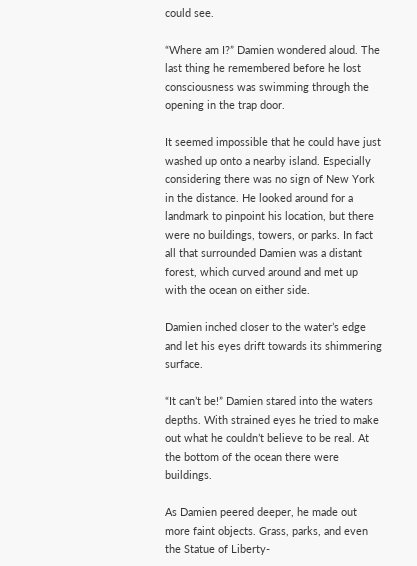could see.

“Where am I?” Damien wondered aloud. The last thing he remembered before he lost consciousness was swimming through the opening in the trap door.

It seemed impossible that he could have just washed up onto a nearby island. Especially considering there was no sign of New York in the distance. He looked around for a landmark to pinpoint his location, but there were no buildings, towers, or parks. In fact all that surrounded Damien was a distant forest, which curved around and met up with the ocean on either side.

Damien inched closer to the water’s edge and let his eyes drift towards its shimmering surface.

“It can’t be!” Damien stared into the waters depths. With strained eyes he tried to make out what he couldn’t believe to be real. At the bottom of the ocean there were buildings.

As Damien peered deeper, he made out more faint objects. Grass, parks, and even the Statue of Liberty-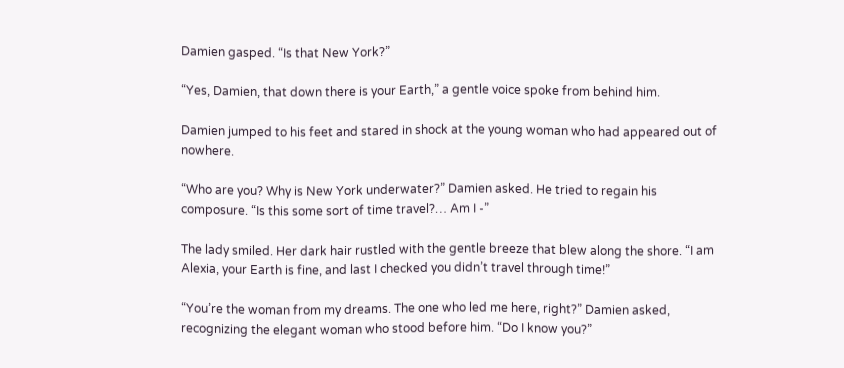Damien gasped. “Is that New York?”

“Yes, Damien, that down there is your Earth,” a gentle voice spoke from behind him.

Damien jumped to his feet and stared in shock at the young woman who had appeared out of nowhere.

“Who are you? Why is New York underwater?” Damien asked. He tried to regain his composure. “Is this some sort of time travel?… Am I -”

The lady smiled. Her dark hair rustled with the gentle breeze that blew along the shore. “I am Alexia, your Earth is fine, and last I checked you didn’t travel through time!”

“You’re the woman from my dreams. The one who led me here, right?” Damien asked, recognizing the elegant woman who stood before him. “Do I know you?”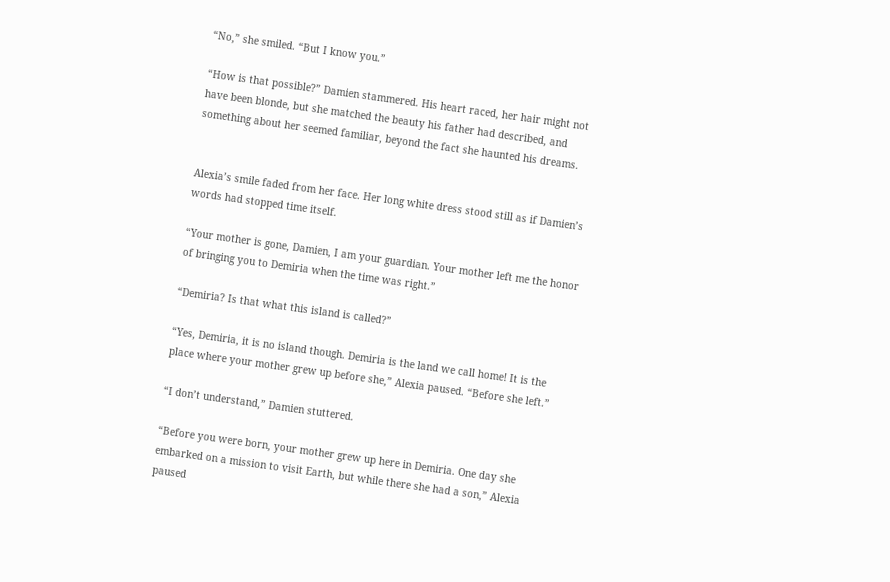“No,” she smiled. “But I know you.”

“How is that possible?” Damien stammered. His heart raced, her hair might not have been blonde, but she matched the beauty his father had described, and something about her seemed familiar, beyond the fact she haunted his dreams.


Alexia’s smile faded from her face. Her long white dress stood still as if Damien’s words had stopped time itself.

“Your mother is gone, Damien, I am your guardian. Your mother left me the honor of bringing you to Demiria when the time was right.”

“Demiria? Is that what this island is called?”

“Yes, Demiria, it is no island though. Demiria is the land we call home! It is the place where your mother grew up before she,” Alexia paused. “Before she left.”

“I don’t understand,” Damien stuttered.

“Before you were born, your mother grew up here in Demiria. One day she embarked on a mission to visit Earth, but while there she had a son,” Alexia paused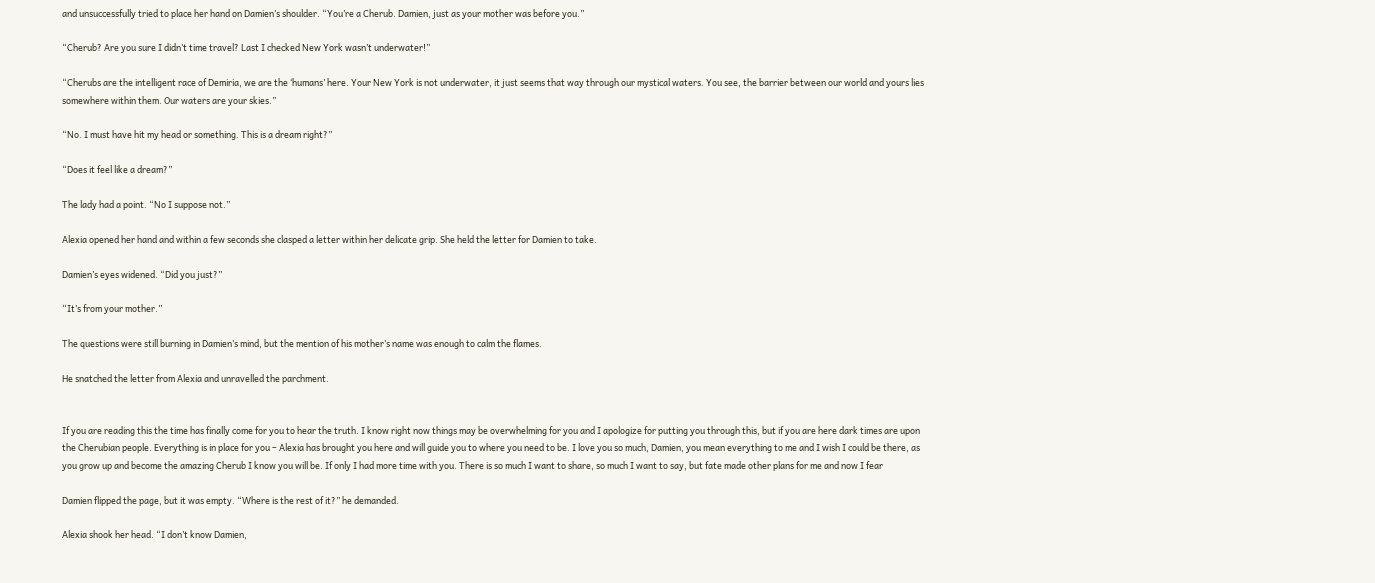and unsuccessfully tried to place her hand on Damien’s shoulder. “You’re a Cherub. Damien, just as your mother was before you.”

“Cherub? Are you sure I didn’t time travel? Last I checked New York wasn’t underwater!”

“Cherubs are the intelligent race of Demiria, we are the ‘humans’ here. Your New York is not underwater, it just seems that way through our mystical waters. You see, the barrier between our world and yours lies somewhere within them. Our waters are your skies.”

“No. I must have hit my head or something. This is a dream right?”

“Does it feel like a dream?”

The lady had a point. “No I suppose not.”

Alexia opened her hand and within a few seconds she clasped a letter within her delicate grip. She held the letter for Damien to take.

Damien’s eyes widened. “Did you just?”

“It’s from your mother.”

The questions were still burning in Damien’s mind, but the mention of his mother’s name was enough to calm the flames.

He snatched the letter from Alexia and unravelled the parchment.


If you are reading this the time has finally come for you to hear the truth. I know right now things may be overwhelming for you and I apologize for putting you through this, but if you are here dark times are upon the Cherubian people. Everything is in place for you – Alexia has brought you here and will guide you to where you need to be. I love you so much, Damien, you mean everything to me and I wish I could be there, as you grow up and become the amazing Cherub I know you will be. If only I had more time with you. There is so much I want to share, so much I want to say, but fate made other plans for me and now I fear

Damien flipped the page, but it was empty. “Where is the rest of it?” he demanded.

Alexia shook her head. “I don’t know Damien,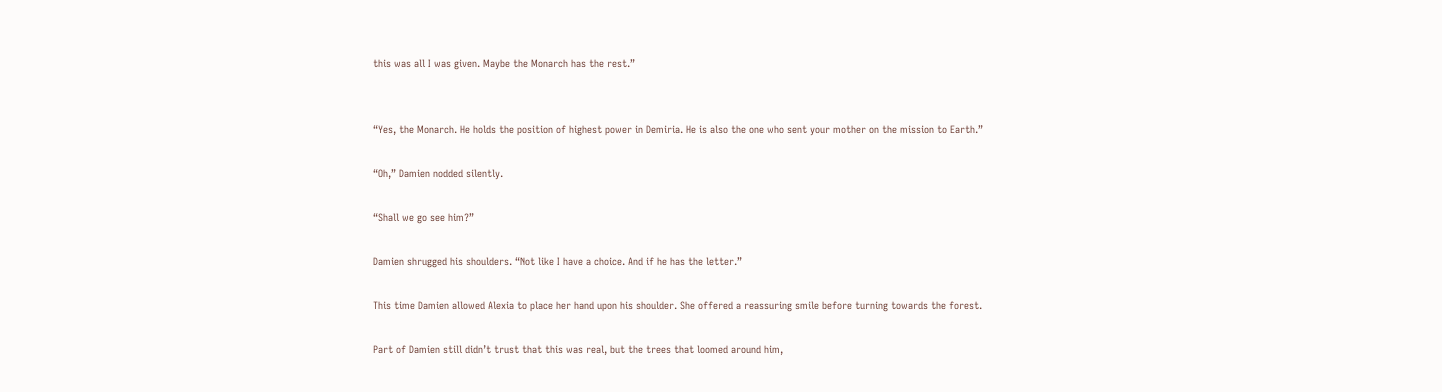this was all I was given. Maybe the Monarch has the rest.”


“Yes, the Monarch. He holds the position of highest power in Demiria. He is also the one who sent your mother on the mission to Earth.”

“Oh,” Damien nodded silently.

“Shall we go see him?”

Damien shrugged his shoulders. “Not like I have a choice. And if he has the letter.”

This time Damien allowed Alexia to place her hand upon his shoulder. She offered a reassuring smile before turning towards the forest.

Part of Damien still didn’t trust that this was real, but the trees that loomed around him,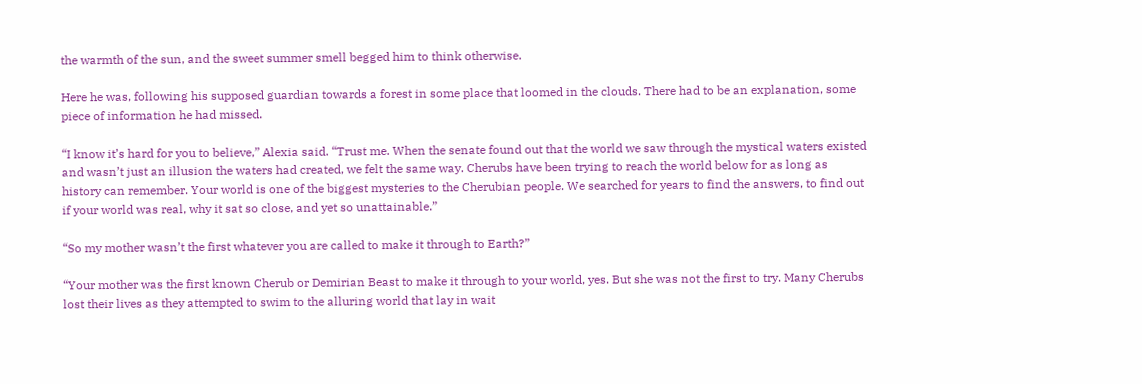the warmth of the sun, and the sweet summer smell begged him to think otherwise.

Here he was, following his supposed guardian towards a forest in some place that loomed in the clouds. There had to be an explanation, some piece of information he had missed.

“I know it’s hard for you to believe,” Alexia said. “Trust me. When the senate found out that the world we saw through the mystical waters existed and wasn’t just an illusion the waters had created, we felt the same way. Cherubs have been trying to reach the world below for as long as history can remember. Your world is one of the biggest mysteries to the Cherubian people. We searched for years to find the answers, to find out if your world was real, why it sat so close, and yet so unattainable.”

“So my mother wasn’t the first whatever you are called to make it through to Earth?”

“Your mother was the first known Cherub or Demirian Beast to make it through to your world, yes. But she was not the first to try. Many Cherubs lost their lives as they attempted to swim to the alluring world that lay in wait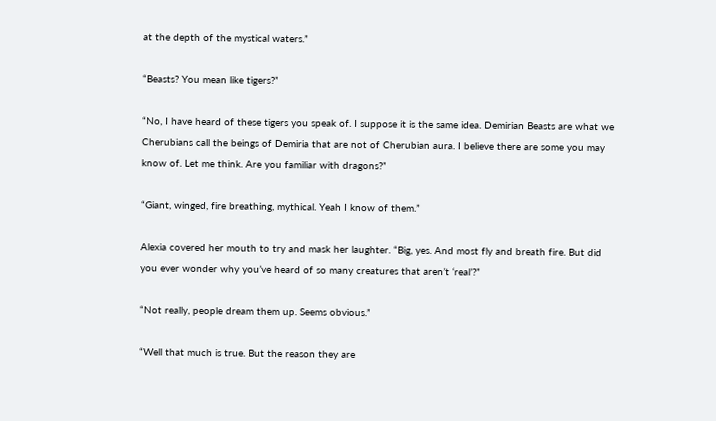at the depth of the mystical waters.”

“Beasts? You mean like tigers?”

“No, I have heard of these tigers you speak of. I suppose it is the same idea. Demirian Beasts are what we Cherubians call the beings of Demiria that are not of Cherubian aura. I believe there are some you may know of. Let me think. Are you familiar with dragons?”

“Giant, winged, fire breathing, mythical. Yeah I know of them.”

Alexia covered her mouth to try and mask her laughter. “Big, yes. And most fly and breath fire. But did you ever wonder why you’ve heard of so many creatures that aren’t ‘real’?”

“Not really, people dream them up. Seems obvious.”

“Well that much is true. But the reason they are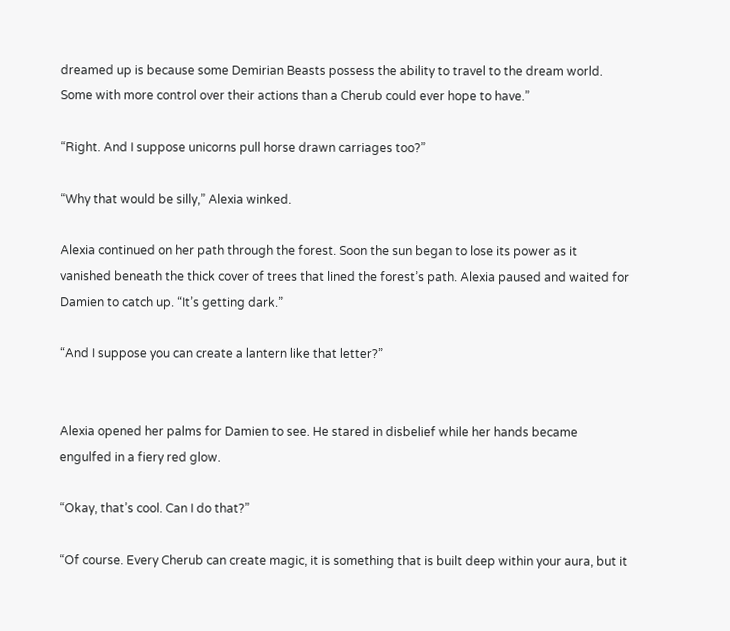dreamed up is because some Demirian Beasts possess the ability to travel to the dream world. Some with more control over their actions than a Cherub could ever hope to have.”

“Right. And I suppose unicorns pull horse drawn carriages too?”

“Why that would be silly,” Alexia winked.

Alexia continued on her path through the forest. Soon the sun began to lose its power as it vanished beneath the thick cover of trees that lined the forest’s path. Alexia paused and waited for Damien to catch up. “It’s getting dark.”

“And I suppose you can create a lantern like that letter?”


Alexia opened her palms for Damien to see. He stared in disbelief while her hands became engulfed in a fiery red glow.

“Okay, that’s cool. Can I do that?”

“Of course. Every Cherub can create magic, it is something that is built deep within your aura, but it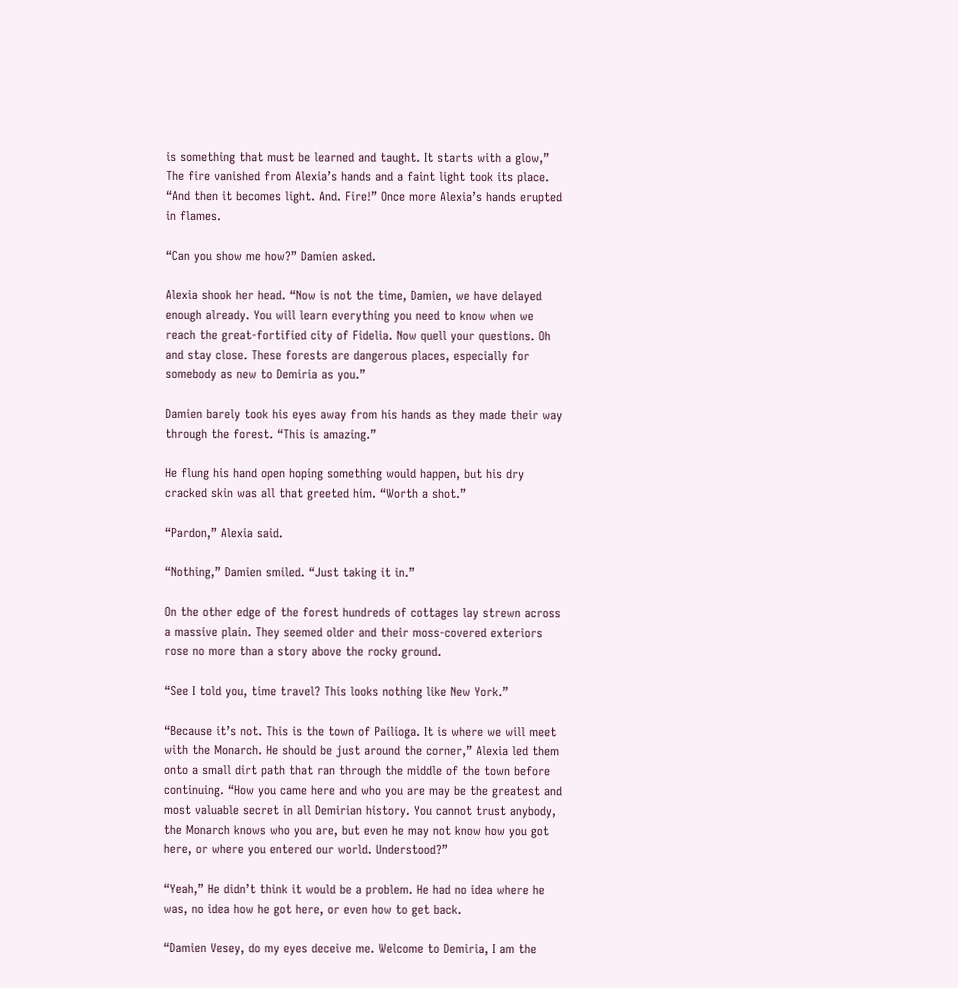is something that must be learned and taught. It starts with a glow,” The fire vanished from Alexia’s hands and a faint light took its place. “And then it becomes light. And. Fire!” Once more Alexia’s hands erupted in flames.

“Can you show me how?” Damien asked.

Alexia shook her head. “Now is not the time, Damien, we have delayed enough already. You will learn everything you need to know when we reach the great-fortified city of Fidelia. Now quell your questions. Oh and stay close. These forests are dangerous places, especially for somebody as new to Demiria as you.”

Damien barely took his eyes away from his hands as they made their way through the forest. “This is amazing.”

He flung his hand open hoping something would happen, but his dry cracked skin was all that greeted him. “Worth a shot.”

“Pardon,” Alexia said.

“Nothing,” Damien smiled. “Just taking it in.”

On the other edge of the forest hundreds of cottages lay strewn across a massive plain. They seemed older and their moss-covered exteriors rose no more than a story above the rocky ground.

“See I told you, time travel? This looks nothing like New York.”

“Because it’s not. This is the town of Pailioga. It is where we will meet with the Monarch. He should be just around the corner,” Alexia led them onto a small dirt path that ran through the middle of the town before continuing. “How you came here and who you are may be the greatest and most valuable secret in all Demirian history. You cannot trust anybody, the Monarch knows who you are, but even he may not know how you got here, or where you entered our world. Understood?”

“Yeah,” He didn’t think it would be a problem. He had no idea where he was, no idea how he got here, or even how to get back.

“Damien Vesey, do my eyes deceive me. Welcome to Demiria, I am the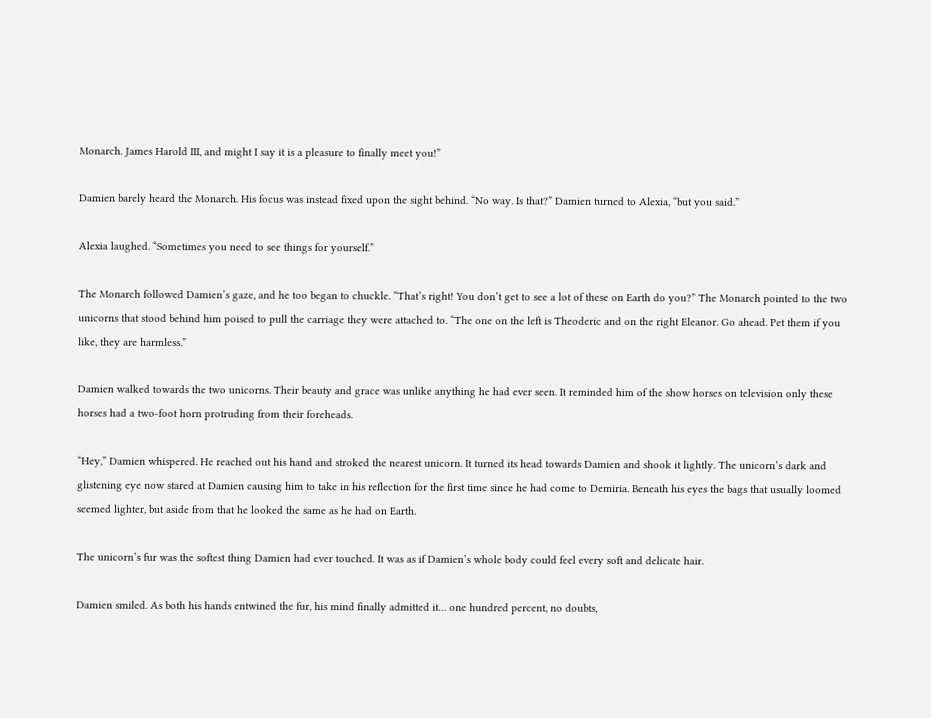Monarch. James Harold III, and might I say it is a pleasure to finally meet you!”

Damien barely heard the Monarch. His focus was instead fixed upon the sight behind. “No way. Is that?” Damien turned to Alexia, “but you said.”

Alexia laughed. “Sometimes you need to see things for yourself.”

The Monarch followed Damien’s gaze, and he too began to chuckle. “That’s right! You don’t get to see a lot of these on Earth do you?” The Monarch pointed to the two unicorns that stood behind him poised to pull the carriage they were attached to. “The one on the left is Theoderic and on the right Eleanor. Go ahead. Pet them if you like, they are harmless.”

Damien walked towards the two unicorns. Their beauty and grace was unlike anything he had ever seen. It reminded him of the show horses on television only these horses had a two-foot horn protruding from their foreheads.

“Hey,” Damien whispered. He reached out his hand and stroked the nearest unicorn. It turned its head towards Damien and shook it lightly. The unicorn’s dark and glistening eye now stared at Damien causing him to take in his reflection for the first time since he had come to Demiria. Beneath his eyes the bags that usually loomed seemed lighter, but aside from that he looked the same as he had on Earth.

The unicorn’s fur was the softest thing Damien had ever touched. It was as if Damien’s whole body could feel every soft and delicate hair.

Damien smiled. As both his hands entwined the fur, his mind finally admitted it… one hundred percent, no doubts,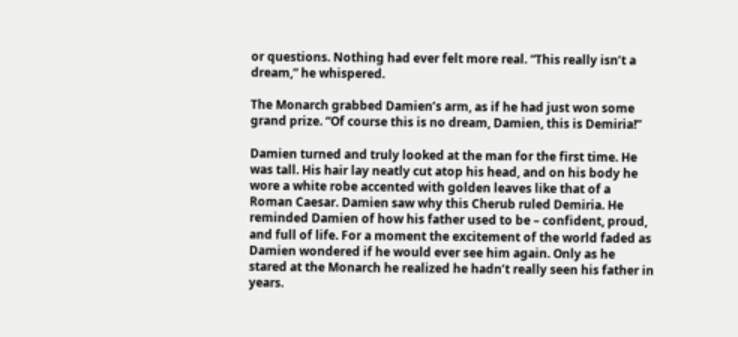or questions. Nothing had ever felt more real. “This really isn’t a dream,” he whispered.

The Monarch grabbed Damien’s arm, as if he had just won some grand prize. “Of course this is no dream, Damien, this is Demiria!”

Damien turned and truly looked at the man for the first time. He was tall. His hair lay neatly cut atop his head, and on his body he wore a white robe accented with golden leaves like that of a Roman Caesar. Damien saw why this Cherub ruled Demiria. He reminded Damien of how his father used to be – confident, proud, and full of life. For a moment the excitement of the world faded as Damien wondered if he would ever see him again. Only as he stared at the Monarch he realized he hadn’t really seen his father in years.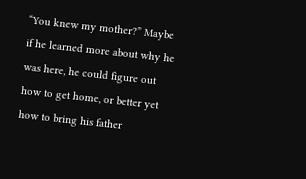“You knew my mother?” Maybe if he learned more about why he was here, he could figure out how to get home, or better yet how to bring his father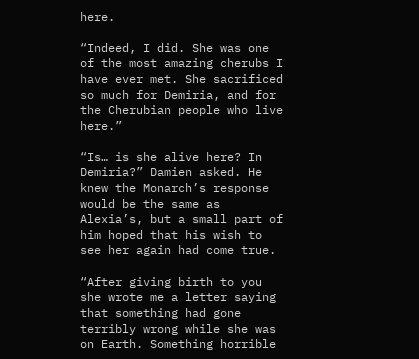here.

“Indeed, I did. She was one of the most amazing cherubs I have ever met. She sacrificed so much for Demiria, and for the Cherubian people who live here.”

“Is… is she alive here? In Demiria?” Damien asked. He knew the Monarch’s response would be the same as Alexia’s, but a small part of him hoped that his wish to see her again had come true.

“After giving birth to you she wrote me a letter saying that something had gone terribly wrong while she was on Earth. Something horrible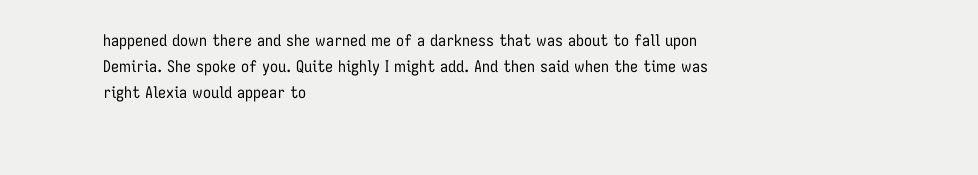happened down there and she warned me of a darkness that was about to fall upon Demiria. She spoke of you. Quite highly I might add. And then said when the time was right Alexia would appear to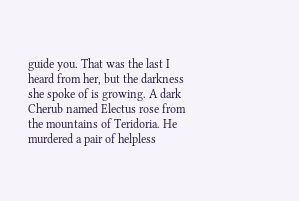guide you. That was the last I heard from her, but the darkness she spoke of is growing. A dark Cherub named Electus rose from the mountains of Teridoria. He murdered a pair of helpless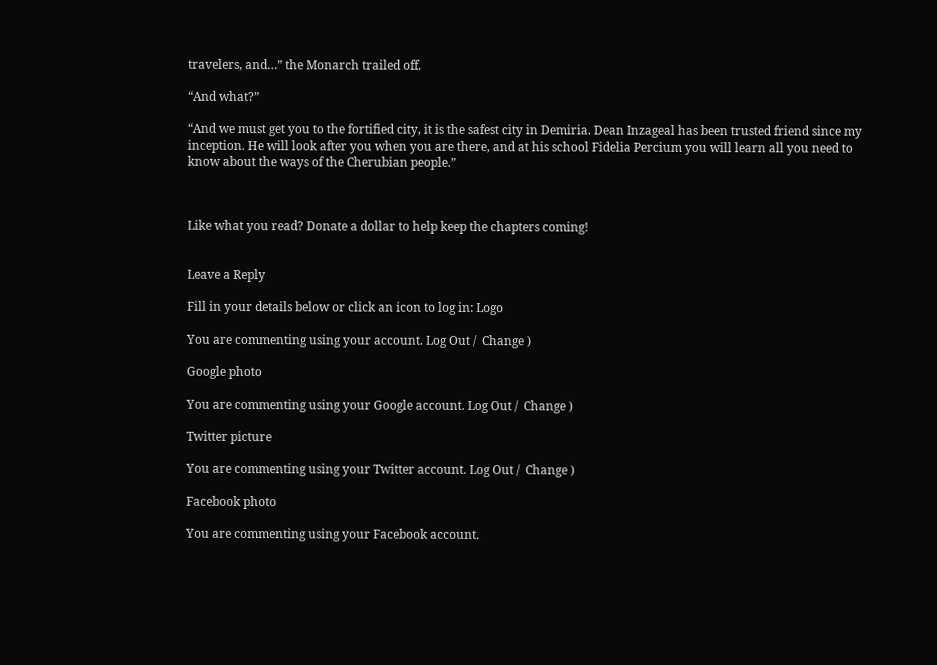travelers, and…” the Monarch trailed off.

“And what?”

“And we must get you to the fortified city, it is the safest city in Demiria. Dean Inzageal has been trusted friend since my inception. He will look after you when you are there, and at his school Fidelia Percium you will learn all you need to know about the ways of the Cherubian people.”



Like what you read? Donate a dollar to help keep the chapters coming!


Leave a Reply

Fill in your details below or click an icon to log in: Logo

You are commenting using your account. Log Out /  Change )

Google photo

You are commenting using your Google account. Log Out /  Change )

Twitter picture

You are commenting using your Twitter account. Log Out /  Change )

Facebook photo

You are commenting using your Facebook account.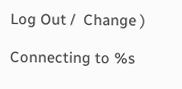Log Out /  Change )

Connecting to %s